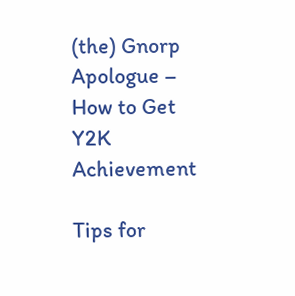(the) Gnorp Apologue – How to Get Y2K Achievement

Tips for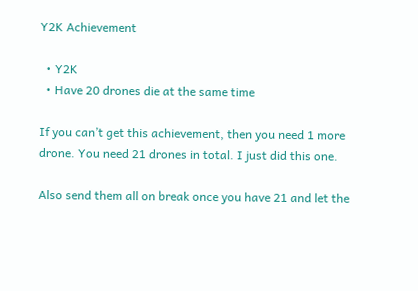Y2K Achievement

  • Y2K
  • Have 20 drones die at the same time

If you can’t get this achievement, then you need 1 more drone. You need 21 drones in total. I just did this one.

Also send them all on break once you have 21 and let the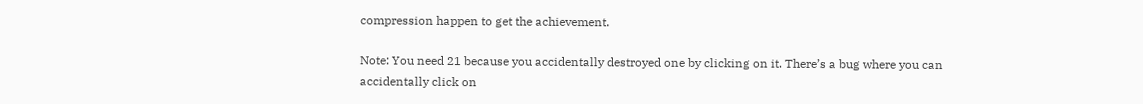compression happen to get the achievement.

Note: You need 21 because you accidentally destroyed one by clicking on it. There’s a bug where you can accidentally click on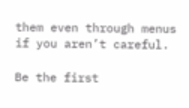them even through menus if you aren’t careful.

Be the first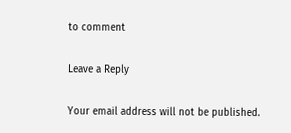to comment

Leave a Reply

Your email address will not be published.